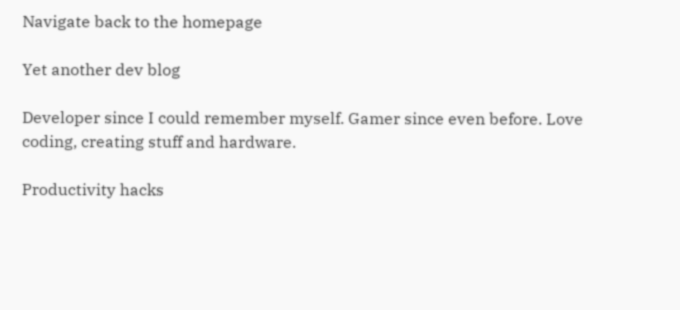Navigate back to the homepage

Yet another dev blog

Developer since I could remember myself. Gamer since even before. Love coding, creating stuff and hardware.

Productivity hacks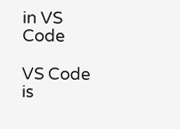in VS Code

VS Code is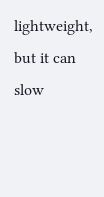lightweight, but it can slow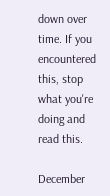down over time. If you encountered this, stop what you're doing and read this.

December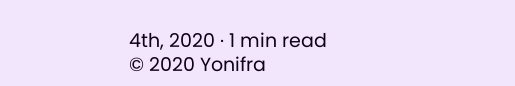4th, 2020 · 1 min read
© 2020 Yonifra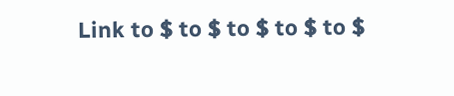Link to $ to $ to $ to $ to $